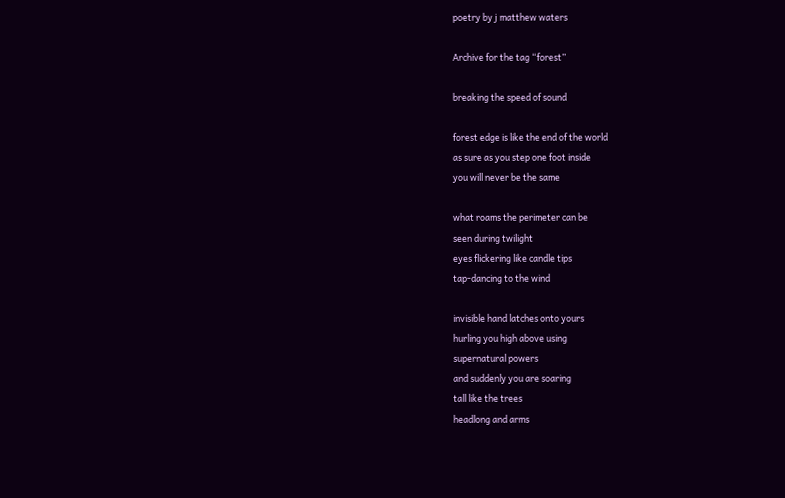poetry by j matthew waters

Archive for the tag “forest”

breaking the speed of sound

forest edge is like the end of the world
as sure as you step one foot inside
you will never be the same

what roams the perimeter can be
seen during twilight
eyes flickering like candle tips
tap-dancing to the wind

invisible hand latches onto yours
hurling you high above using
supernatural powers
and suddenly you are soaring
tall like the trees
headlong and arms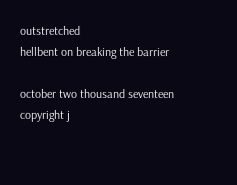outstretched
hellbent on breaking the barrier

october two thousand seventeen
copyright j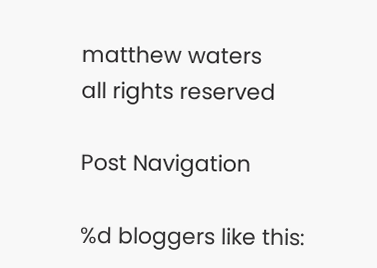matthew waters
all rights reserved

Post Navigation

%d bloggers like this: